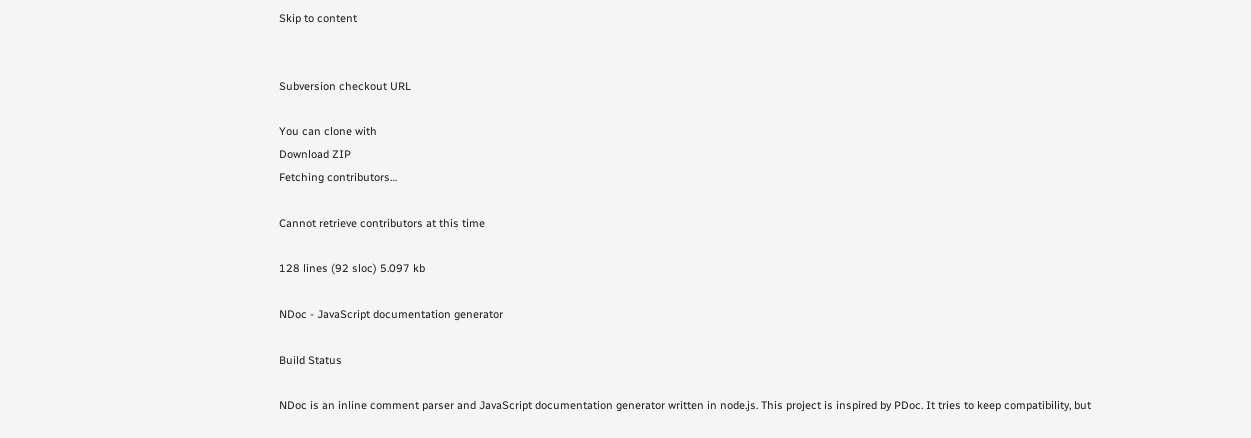Skip to content


Subversion checkout URL

You can clone with
Download ZIP
Fetching contributors…

Cannot retrieve contributors at this time

128 lines (92 sloc) 5.097 kb

NDoc - JavaScript documentation generator

Build Status

NDoc is an inline comment parser and JavaScript documentation generator written in node.js. This project is inspired by PDoc. It tries to keep compatibility, but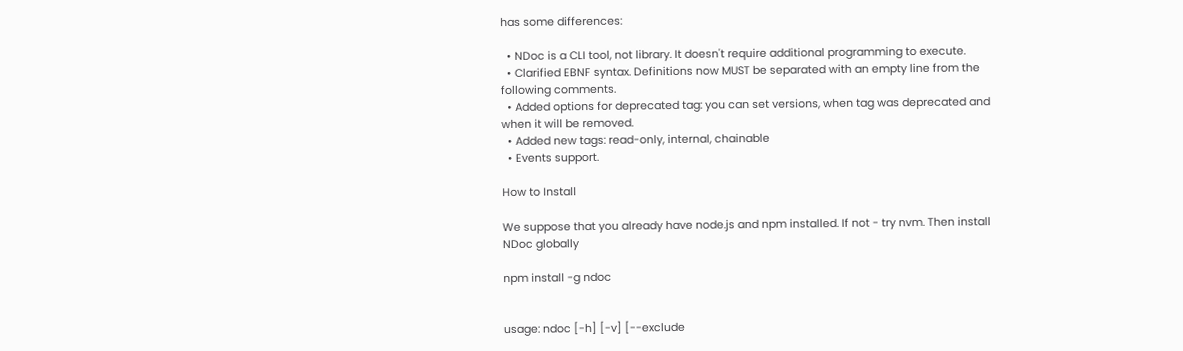has some differences:

  • NDoc is a CLI tool, not library. It doesn't require additional programming to execute.
  • Clarified EBNF syntax. Definitions now MUST be separated with an empty line from the following comments.
  • Added options for deprecated tag: you can set versions, when tag was deprecated and when it will be removed.
  • Added new tags: read-only, internal, chainable
  • Events support.

How to Install

We suppose that you already have node.js and npm installed. If not - try nvm. Then install NDoc globally

npm install -g ndoc


usage: ndoc [-h] [-v] [--exclude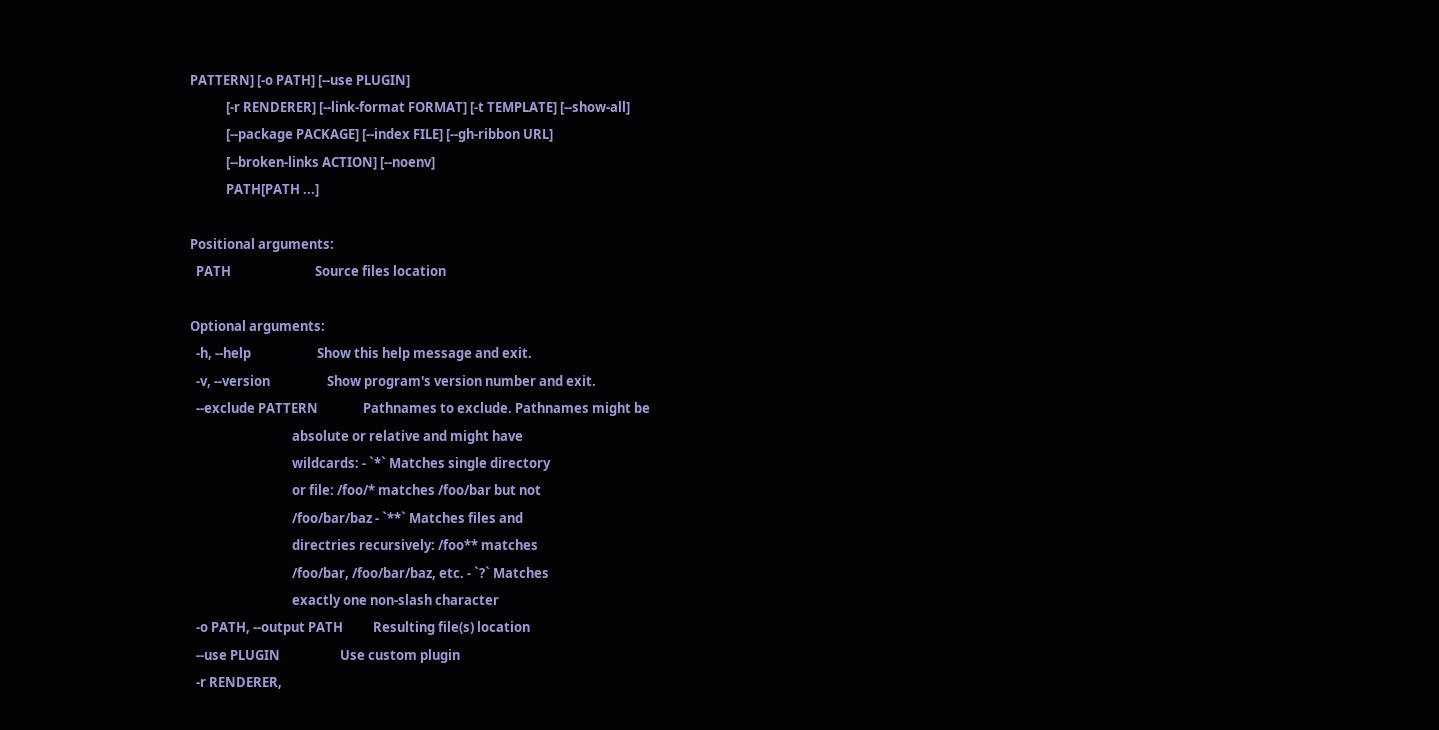PATTERN] [-o PATH] [--use PLUGIN]
            [-r RENDERER] [--link-format FORMAT] [-t TEMPLATE] [--show-all]
            [--package PACKAGE] [--index FILE] [--gh-ribbon URL]
            [--broken-links ACTION] [--noenv]
            PATH[PATH ...]

Positional arguments:
  PATH                            Source files location

Optional arguments:
  -h, --help                      Show this help message and exit.
  -v, --version                   Show program's version number and exit.
  --exclude PATTERN               Pathnames to exclude. Pathnames might be
                                  absolute or relative and might have
                                  wildcards: - `*` Matches single directory
                                  or file: /foo/* matches /foo/bar but not
                                  /foo/bar/baz - `**` Matches files and
                                  directries recursively: /foo** matches
                                  /foo/bar, /foo/bar/baz, etc. - `?` Matches
                                  exactly one non-slash character
  -o PATH, --output PATH          Resulting file(s) location
  --use PLUGIN                    Use custom plugin
  -r RENDERER,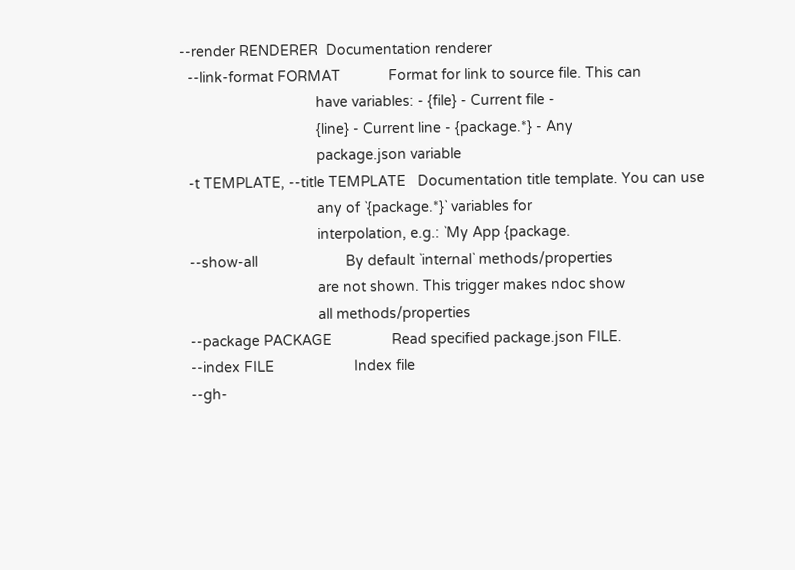--render RENDERER  Documentation renderer
  --link-format FORMAT            Format for link to source file. This can
                                  have variables: - {file} - Current file -
                                  {line} - Current line - {package.*} - Any
                                  package.json variable
  -t TEMPLATE, --title TEMPLATE   Documentation title template. You can use
                                  any of `{package.*}` variables for
                                  interpolation, e.g.: `My App {package.
  --show-all                      By default `internal` methods/properties
                                  are not shown. This trigger makes ndoc show
                                  all methods/properties
  --package PACKAGE               Read specified package.json FILE.
  --index FILE                    Index file
  --gh-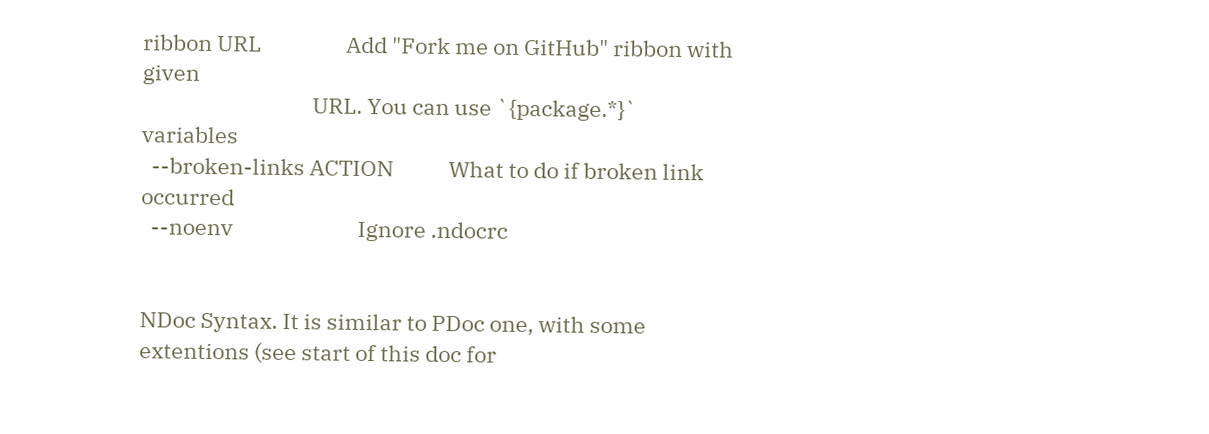ribbon URL                 Add "Fork me on GitHub" ribbon with given
                                  URL. You can use `{package.*}` variables
  --broken-links ACTION           What to do if broken link occurred
  --noenv                         Ignore .ndocrc


NDoc Syntax. It is similar to PDoc one, with some extentions (see start of this doc for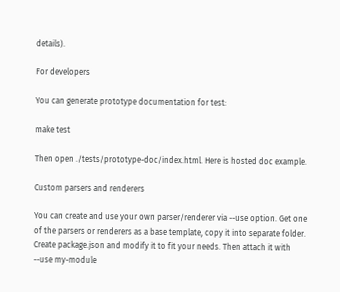details).

For developers

You can generate prototype documentation for test:

make test

Then open ./tests/prototype-doc/index.html. Here is hosted doc example.

Custom parsers and renderers

You can create and use your own parser/renderer via --use option. Get one of the parsers or renderers as a base template, copy it into separate folder. Create package.json and modify it to fit your needs. Then attach it with --use my-module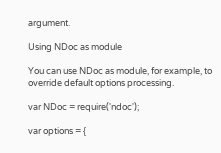argument.

Using NDoc as module

You can use NDoc as module, for example, to override default options processing.

var NDoc = require('ndoc');

var options = {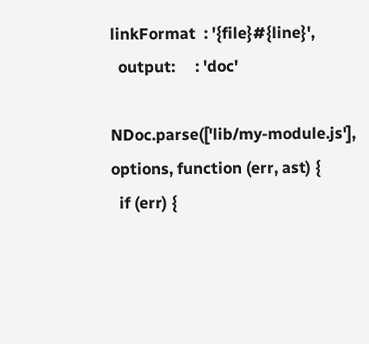linkFormat  : '{file}#{line}',
  output:     : 'doc'

NDoc.parse(['lib/my-module.js'], options, function (err, ast) {
  if (err) {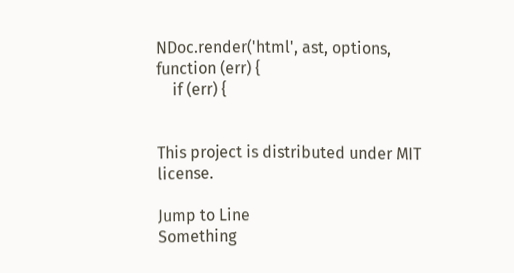NDoc.render('html', ast, options, function (err) {
    if (err) {


This project is distributed under MIT license.

Jump to Line
Something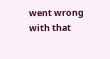went wrong with that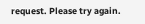request. Please try again.